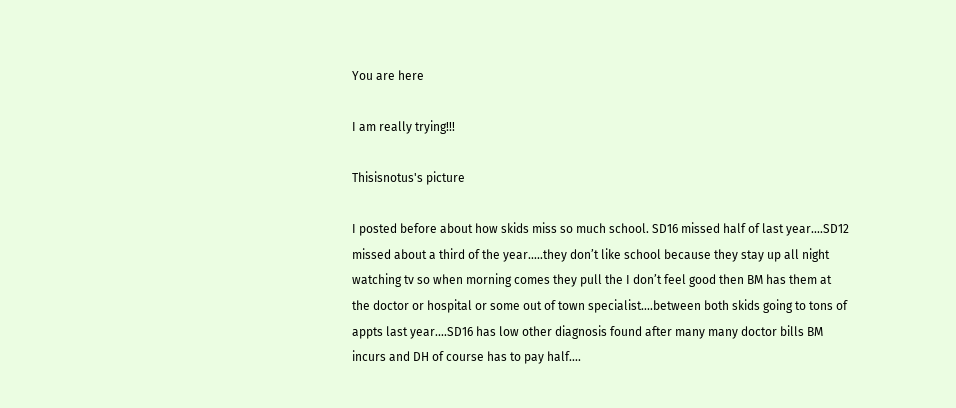You are here

I am really trying!!!

Thisisnotus's picture

I posted before about how skids miss so much school. SD16 missed half of last year....SD12 missed about a third of the year.....they don’t like school because they stay up all night watching tv so when morning comes they pull the I don’t feel good then BM has them at the doctor or hospital or some out of town specialist....between both skids going to tons of appts last year....SD16 has low other diagnosis found after many many doctor bills BM incurs and DH of course has to pay half....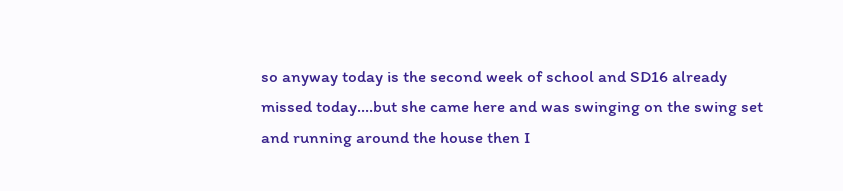so anyway today is the second week of school and SD16 already missed today....but she came here and was swinging on the swing set and running around the house then I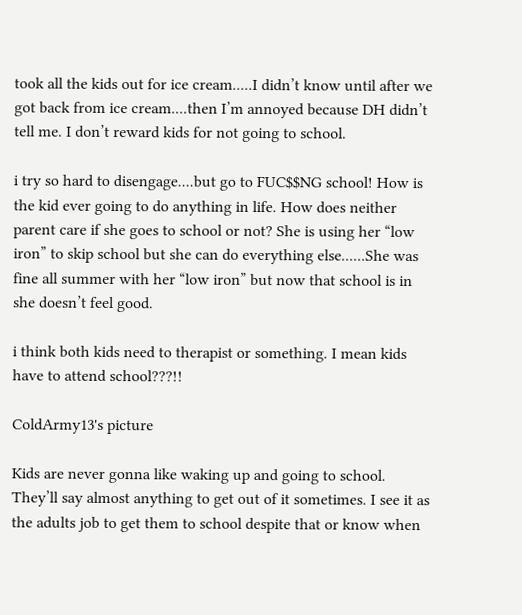took all the kids out for ice cream.....I didn’t know until after we got back from ice cream....then I’m annoyed because DH didn’t tell me. I don’t reward kids for not going to school.

i try so hard to disengage....but go to FUC$$NG school! How is the kid ever going to do anything in life. How does neither parent care if she goes to school or not? She is using her “low iron” to skip school but she can do everything else......She was fine all summer with her “low iron” but now that school is in she doesn’t feel good.

i think both kids need to therapist or something. I mean kids have to attend school???!!

ColdArmy13's picture

Kids are never gonna like waking up and going to school. They’ll say almost anything to get out of it sometimes. I see it as the adults job to get them to school despite that or know when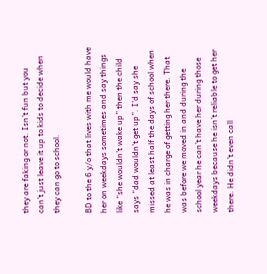they are faking or not. Isn’t fun but you can’t just leave it up to kids to decide when they can go to school.

BD to the 6 y/o that lives with me would have her on weekdays sometimes and say things like “she wouldn’t wake up” then the child says “dad wouldn’t get up”. I’d say she missed at least half the days of school when he was in charge of getting her there. That was before we moved in and during the school year he can’t have her during those weekdays because he isn’t reliable to get her there. He didn’t even call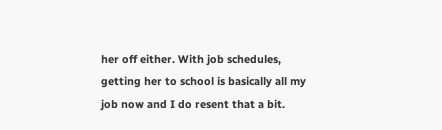her off either. With job schedules, getting her to school is basically all my job now and I do resent that a bit.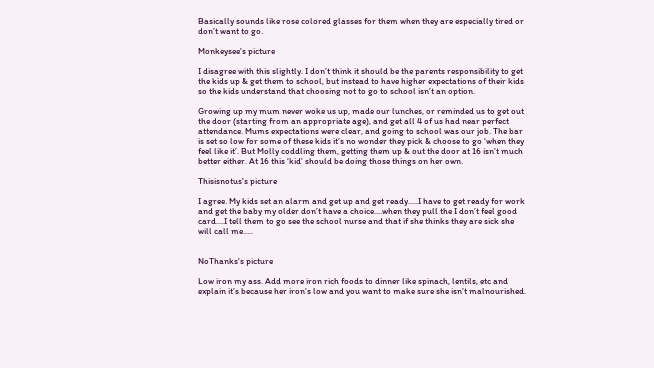Basically sounds like rose colored glasses for them when they are especially tired or don’t want to go.

Monkeysee's picture

I disagree with this slightly. I don’t think it should be the parents responsibility to get the kids up & get them to school, but instead to have higher expectations of their kids so the kids understand that choosing not to go to school isn’t an option.

Growing up my mum never woke us up, made our lunches, or reminded us to get out the door (starting from an appropriate age), and get all 4 of us had near perfect attendance. Mums expectations were clear, and going to school was our job. The bar is set so low for some of these kids it’s no wonder they pick & choose to go ‘when they feel like it’. But Molly coddling them, getting them up & out the door at 16 isn’t much better either. At 16 this ‘kid’ should be doing those things on her own.

Thisisnotus's picture

I agree. My kids set an alarm and get up and get ready.....I have to get ready for work and get the baby my older don’t have a choice....when they pull the I don’t feel good card....I tell them to go see the school nurse and that if she thinks they are sick she will call me.....


NoThanks's picture

Low iron my ass. Add more iron rich foods to dinner like spinach, lentils, etc and explain it’s because her iron’s low and you want to make sure she isn’t malnourished.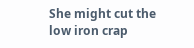She might cut the low iron crap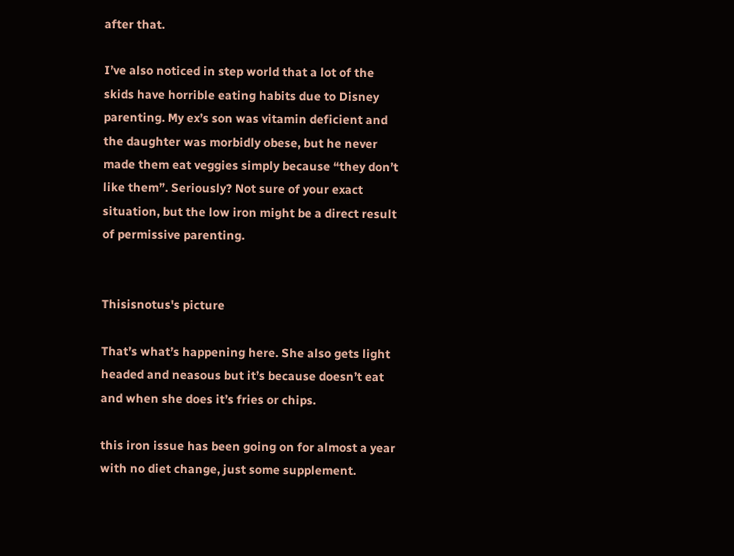after that.

I’ve also noticed in step world that a lot of the skids have horrible eating habits due to Disney parenting. My ex’s son was vitamin deficient and the daughter was morbidly obese, but he never made them eat veggies simply because “they don’t like them”. Seriously? Not sure of your exact situation, but the low iron might be a direct result of permissive parenting.


Thisisnotus's picture

That’s what’s happening here. She also gets light headed and neasous but it’s because doesn’t eat and when she does it’s fries or chips.

this iron issue has been going on for almost a year with no diet change, just some supplement.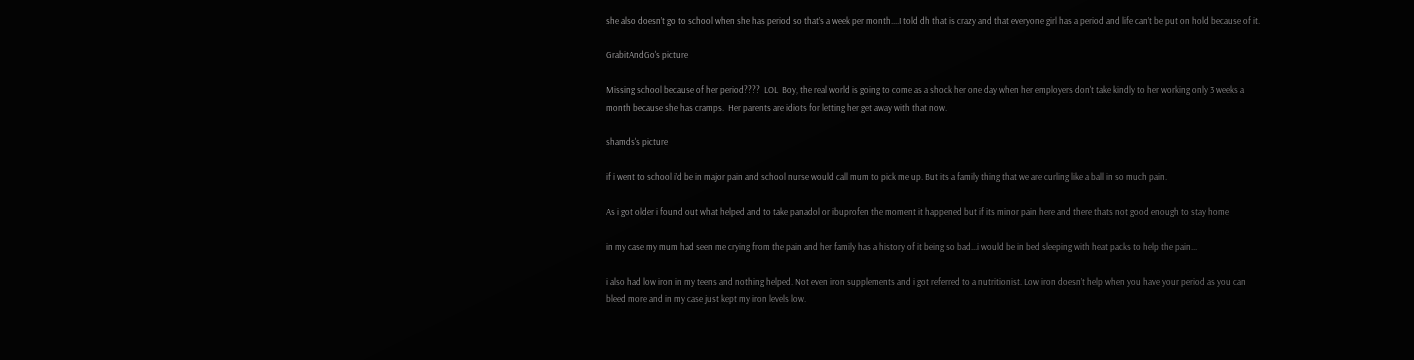she also doesn’t go to school when she has period so that’s a week per month....I told dh that is crazy and that everyone girl has a period and life can’t be put on hold because of it.

GrabitAndGo's picture

Missing school because of her period????  LOL  Boy, the real world is going to come as a shock her one day when her employers don't take kindly to her working only 3 weeks a month because she has cramps.  Her parents are idiots for letting her get away with that now.

shamds's picture

if i went to school i’d be in major pain and school nurse would call mum to pick me up. But its a family thing that we are curling like a ball in so much pain.

As i got older i found out what helped and to take panadol or ibuprofen the moment it happened but if its minor pain here and there thats not good enough to stay home

in my case my mum had seen me crying from the pain and her family has a history of it being so bad...i would be in bed sleeping with heat packs to help the pain...

i also had low iron in my teens and nothing helped. Not even iron supplements and i got referred to a nutritionist. Low iron doesn’t help when you have your period as you can bleed more and in my case just kept my iron levels low.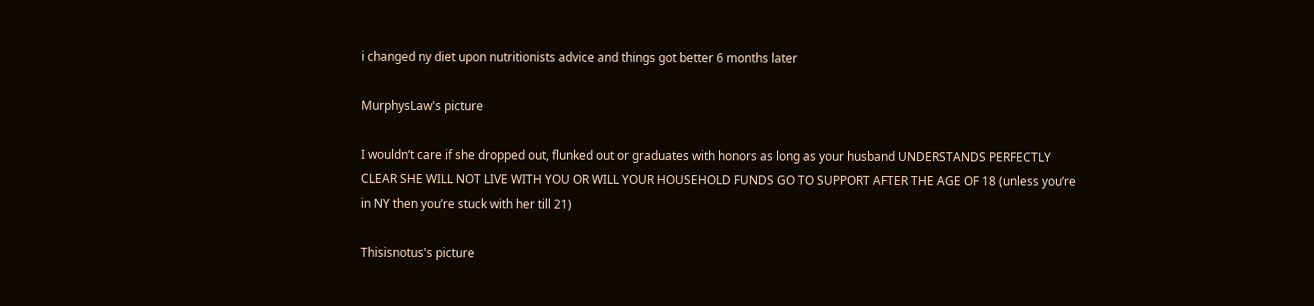i changed ny diet upon nutritionists advice and things got better 6 months later

MurphysLaw's picture

I wouldn’t care if she dropped out, flunked out or graduates with honors as long as your husband UNDERSTANDS PERFECTLY CLEAR SHE WILL NOT LIVE WITH YOU OR WILL YOUR HOUSEHOLD FUNDS GO TO SUPPORT AFTER THE AGE OF 18 (unless you’re in NY then you’re stuck with her till 21)

Thisisnotus's picture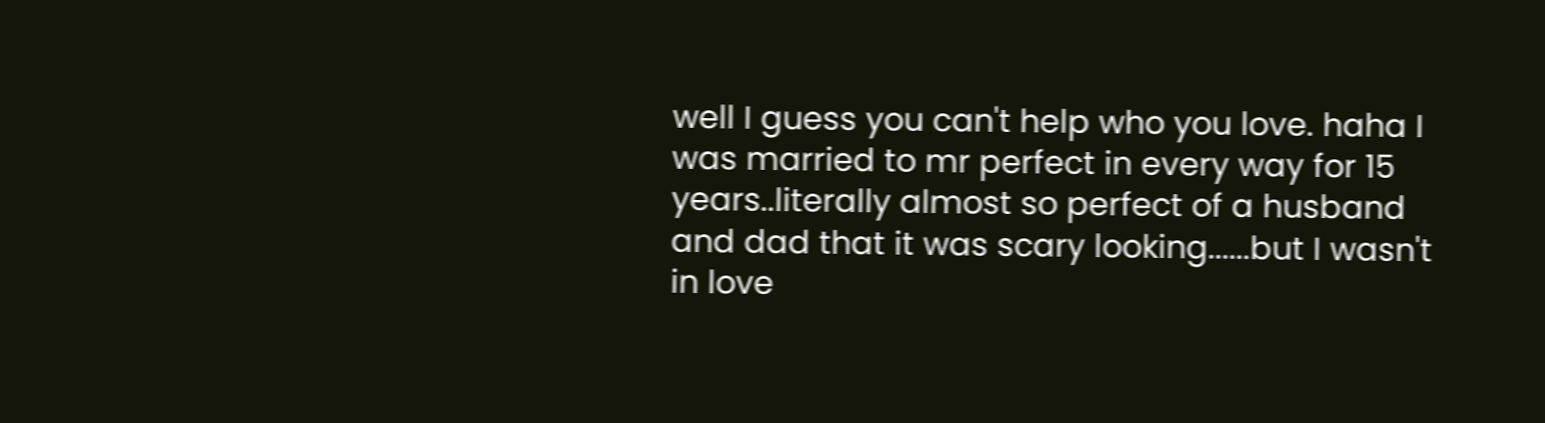well I guess you can't help who you love. haha I was married to mr perfect in every way for 15 years..literally almost so perfect of a husband and dad that it was scary looking......but I wasn't in love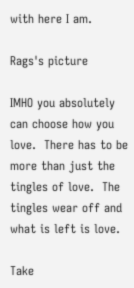with here I am.

Rags's picture

IMHO you absolutely can choose how you love.  There has to be more than just the tingles of love.  The tingles wear off and what is left is love.

Take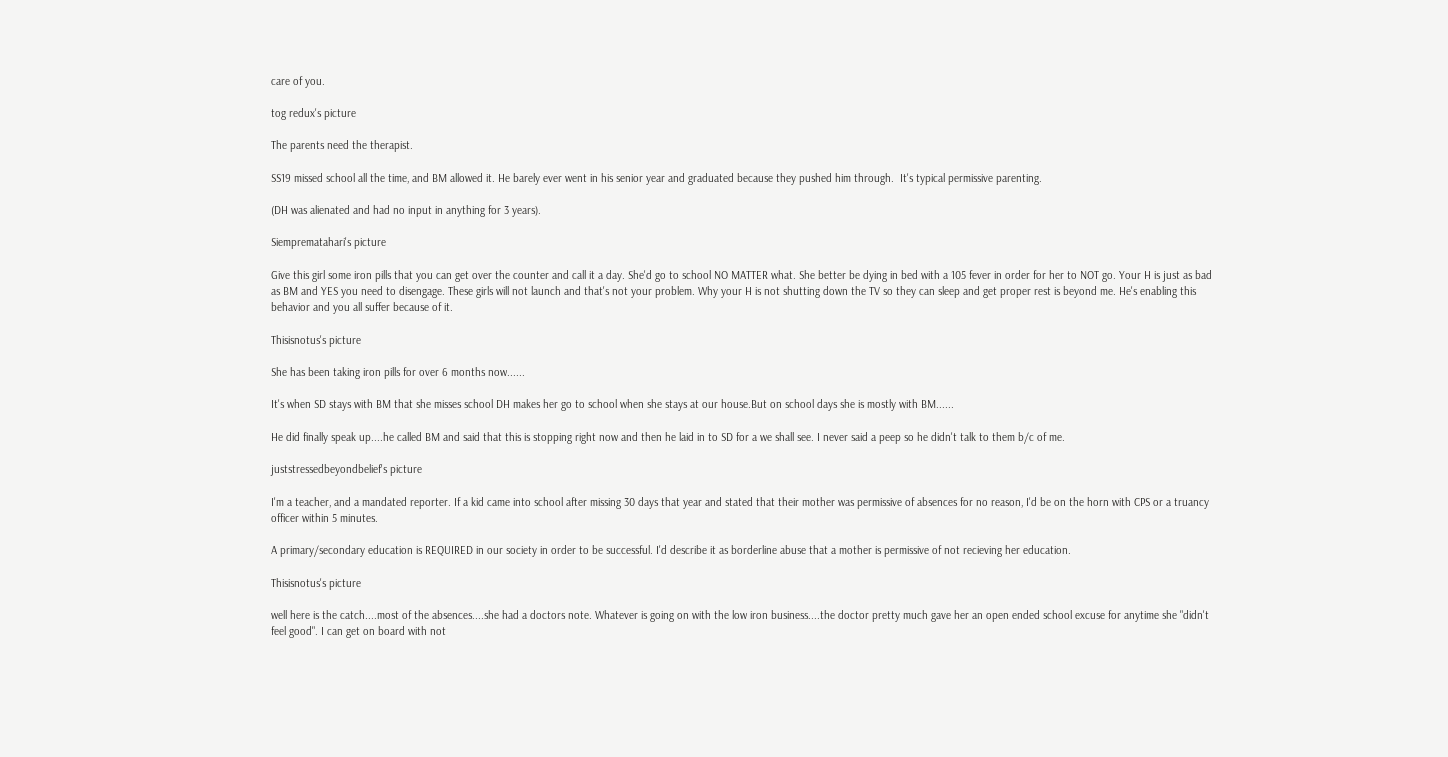care of you.

tog redux's picture

The parents need the therapist.

SS19 missed school all the time, and BM allowed it. He barely ever went in his senior year and graduated because they pushed him through.  It's typical permissive parenting.

(DH was alienated and had no input in anything for 3 years).

Siemprematahari's picture

Give this girl some iron pills that you can get over the counter and call it a day. She'd go to school NO MATTER what. She better be dying in bed with a 105 fever in order for her to NOT go. Your H is just as bad as BM and YES you need to disengage. These girls will not launch and that's not your problem. Why your H is not shutting down the TV so they can sleep and get proper rest is beyond me. He's enabling this behavior and you all suffer because of it.

Thisisnotus's picture

She has been taking iron pills for over 6 months now......

It's when SD stays with BM that she misses school DH makes her go to school when she stays at our house.But on school days she is mostly with BM......

He did finally speak up....he called BM and said that this is stopping right now and then he laid in to SD for a we shall see. I never said a peep so he didn't talk to them b/c of me.

juststressedbeyondbelief's picture

I'm a teacher, and a mandated reporter. If a kid came into school after missing 30 days that year and stated that their mother was permissive of absences for no reason, I'd be on the horn with CPS or a truancy officer within 5 minutes.

A primary/secondary education is REQUIRED in our society in order to be successful. I'd describe it as borderline abuse that a mother is permissive of not recieving her education.

Thisisnotus's picture

well here is the catch....most of the absences....she had a doctors note. Whatever is going on with the low iron business....the doctor pretty much gave her an open ended school excuse for anytime she "didn't feel good". I can get on board with not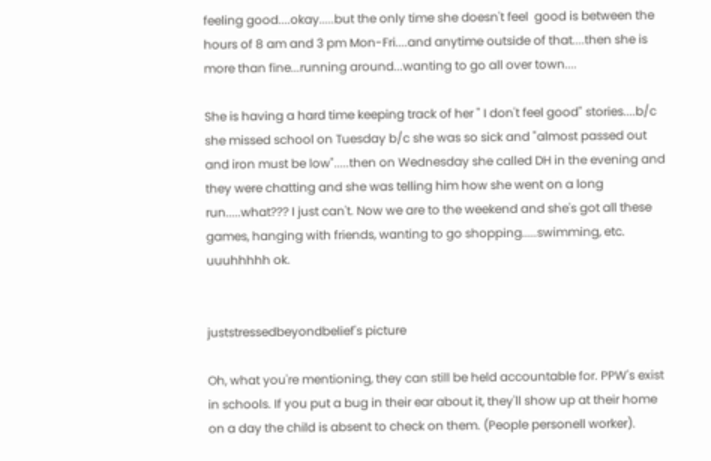feeling good....okay.....but the only time she doesn't feel  good is between the hours of 8 am and 3 pm Mon-Fri....and anytime outside of that....then she is more than fine...running around...wanting to go all over town....

She is having a hard time keeping track of her " I don't feel good" stories....b/c she missed school on Tuesday b/c she was so sick and "almost passed out and iron must be low".....then on Wednesday she called DH in the evening and they were chatting and she was telling him how she went on a long run.....what??? I just can't. Now we are to the weekend and she's got all these games, hanging with friends, wanting to go shopping.....swimming, etc. uuuhhhhh ok.


juststressedbeyondbelief's picture

Oh, what you're mentioning, they can still be held accountable for. PPW's exist in schools. If you put a bug in their ear about it, they'll show up at their home on a day the child is absent to check on them. (People personell worker).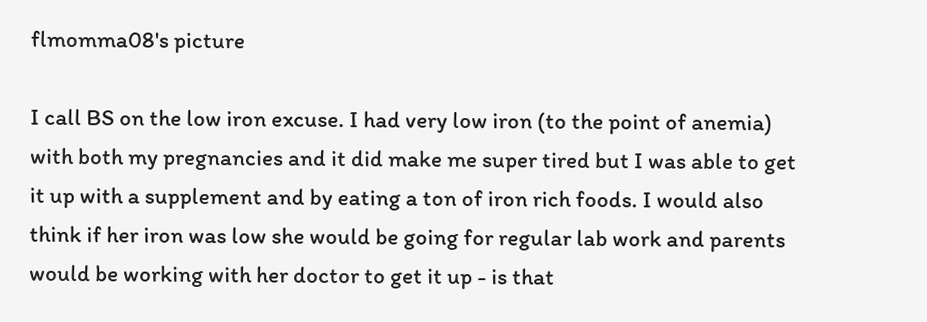flmomma08's picture

I call BS on the low iron excuse. I had very low iron (to the point of anemia) with both my pregnancies and it did make me super tired but I was able to get it up with a supplement and by eating a ton of iron rich foods. I would also think if her iron was low she would be going for regular lab work and parents would be working with her doctor to get it up - is that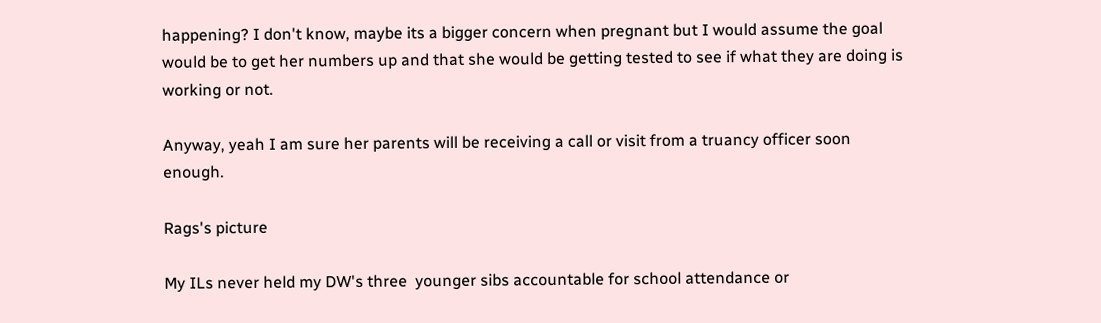happening? I don't know, maybe its a bigger concern when pregnant but I would assume the goal would be to get her numbers up and that she would be getting tested to see if what they are doing is working or not.

Anyway, yeah I am sure her parents will be receiving a call or visit from a truancy officer soon enough.

Rags's picture

My ILs never held my DW's three  younger sibs accountable for school attendance or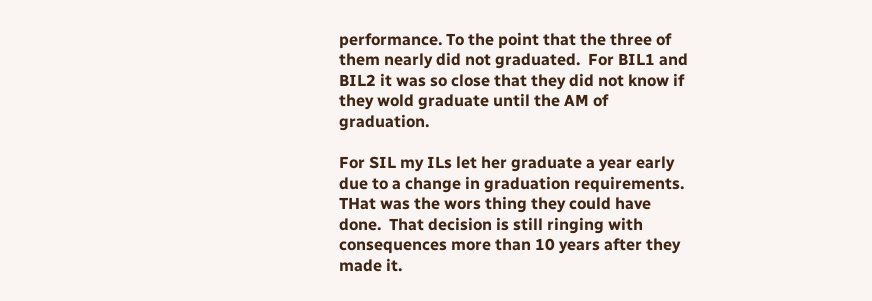performance. To the point that the three of them nearly did not graduated.  For BIL1 and BIL2 it was so close that they did not know if they wold graduate until the AM of graduation.

For SIL my ILs let her graduate a year early due to a change in graduation requirements.  THat was the wors thing they could have done.  That decision is still ringing with consequences more than 10 years after they made it.